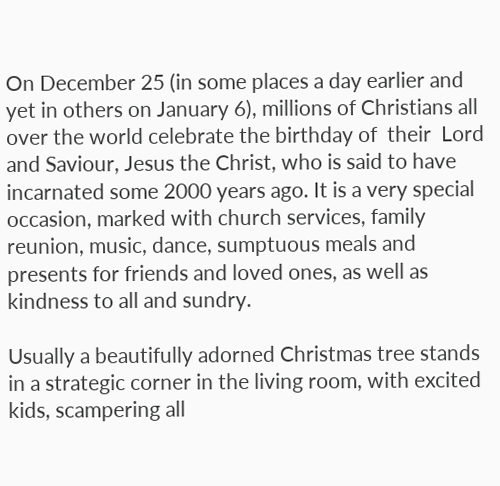On December 25 (in some places a day earlier and yet in others on January 6), millions of Christians all over the world celebrate the birthday of  their  Lord and Saviour, Jesus the Christ, who is said to have incarnated some 2000 years ago. It is a very special occasion, marked with church services, family reunion, music, dance, sumptuous meals and presents for friends and loved ones, as well as  kindness to all and sundry.

Usually a beautifully adorned Christmas tree stands in a strategic corner in the living room, with excited kids, scampering all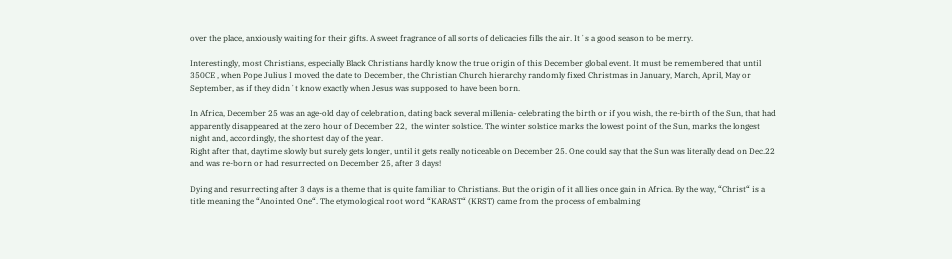over the place, anxiously waiting for their gifts. A sweet fragrance of all sorts of delicacies fills the air. It´s a good season to be merry.

Interestingly, most Christians, especially Black Christians hardly know the true origin of this December global event. It must be remembered that until 350CE , when Pope Julius I moved the date to December, the Christian Church hierarchy randomly fixed Christmas in January, March, April, May or September, as if they didn´t know exactly when Jesus was supposed to have been born.

In Africa, December 25 was an age-old day of celebration, dating back several millenia- celebrating the birth or if you wish, the re-birth of the Sun, that had apparently disappeared at the zero hour of December 22,  the winter solstice. The winter solstice marks the lowest point of the Sun, marks the longest night and, accordingly, the shortest day of the year.
Right after that, daytime slowly but surely gets longer, until it gets really noticeable on December 25. One could say that the Sun was literally dead on Dec.22 and was re-born or had resurrected on December 25, after 3 days!

Dying and resurrecting after 3 days is a theme that is quite familiar to Christians. But the origin of it all lies once gain in Africa. By the way, “Christ“ is a title meaning the “Anointed One“. The etymological root word “KARAST“ (KRST) came from the process of embalming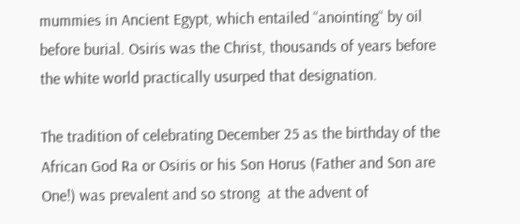mummies in Ancient Egypt, which entailed “anointing“ by oil before burial. Osiris was the Christ, thousands of years before the white world practically usurped that designation.

The tradition of celebrating December 25 as the birthday of the African God Ra or Osiris or his Son Horus (Father and Son are One!) was prevalent and so strong  at the advent of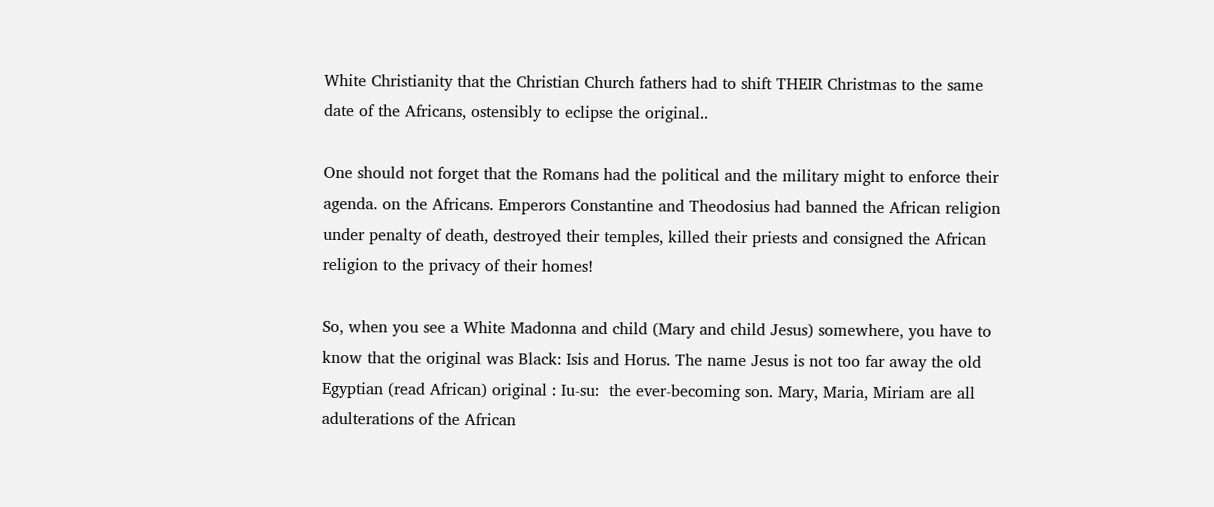White Christianity that the Christian Church fathers had to shift THEIR Christmas to the same date of the Africans, ostensibly to eclipse the original..

One should not forget that the Romans had the political and the military might to enforce their agenda. on the Africans. Emperors Constantine and Theodosius had banned the African religion under penalty of death, destroyed their temples, killed their priests and consigned the African religion to the privacy of their homes!

So, when you see a White Madonna and child (Mary and child Jesus) somewhere, you have to know that the original was Black: Isis and Horus. The name Jesus is not too far away the old Egyptian (read African) original : Iu-su:  the ever-becoming son. Mary, Maria, Miriam are all adulterations of the African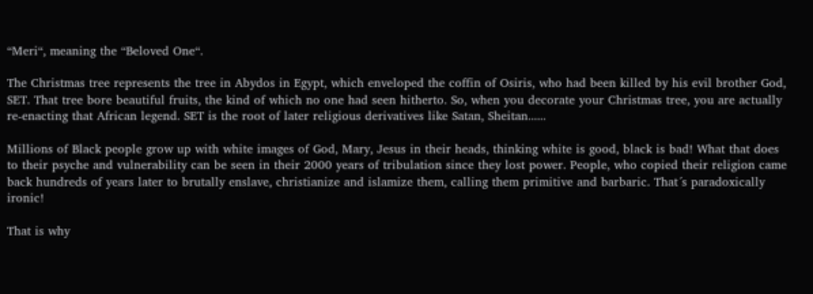“Meri“, meaning the “Beloved One“.

The Christmas tree represents the tree in Abydos in Egypt, which enveloped the coffin of Osiris, who had been killed by his evil brother God, SET. That tree bore beautiful fruits, the kind of which no one had seen hitherto. So, when you decorate your Christmas tree, you are actually re-enacting that African legend. SET is the root of later religious derivatives like Satan, Sheitan......

Millions of Black people grow up with white images of God, Mary, Jesus in their heads, thinking white is good, black is bad! What that does to their psyche and vulnerability can be seen in their 2000 years of tribulation since they lost power. People, who copied their religion came back hundreds of years later to brutally enslave, christianize and islamize them, calling them primitive and barbaric. That´s paradoxically ironic!

That is why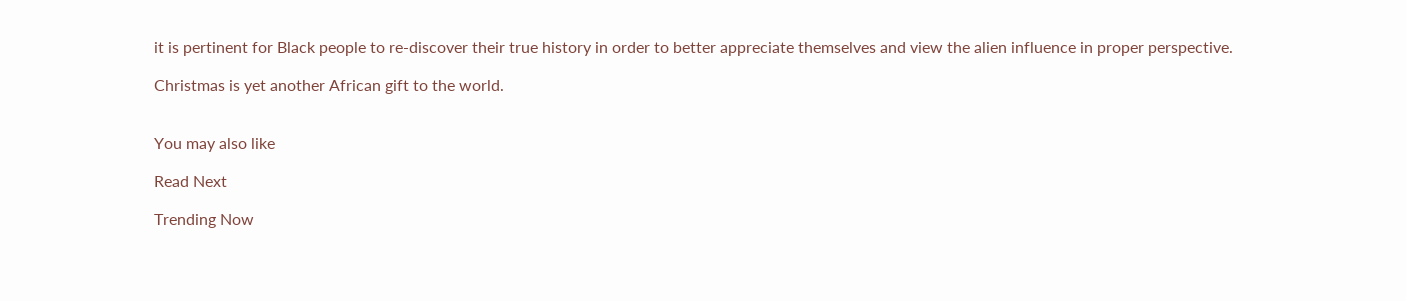it is pertinent for Black people to re-discover their true history in order to better appreciate themselves and view the alien influence in proper perspective.

Christmas is yet another African gift to the world.


You may also like

Read Next

Trending Now